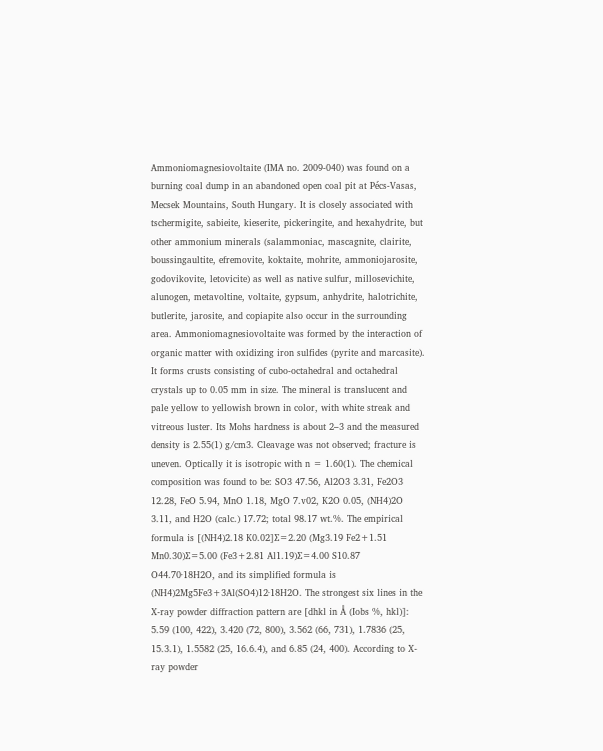Ammoniomagnesiovoltaite (IMA no. 2009-040) was found on a burning coal dump in an abandoned open coal pit at Pécs-Vasas, Mecsek Mountains, South Hungary. It is closely associated with tschermigite, sabieite, kieserite, pickeringite, and hexahydrite, but other ammonium minerals (salammoniac, mascagnite, clairite, boussingaultite, efremovite, koktaite, mohrite, ammoniojarosite, godovikovite, letovicite) as well as native sulfur, millosevichite, alunogen, metavoltine, voltaite, gypsum, anhydrite, halotrichite, butlerite, jarosite, and copiapite also occur in the surrounding area. Ammoniomagnesiovoltaite was formed by the interaction of organic matter with oxidizing iron sulfides (pyrite and marcasite). It forms crusts consisting of cubo-octahedral and octahedral crystals up to 0.05 mm in size. The mineral is translucent and pale yellow to yellowish brown in color, with white streak and vitreous luster. Its Mohs hardness is about 2–3 and the measured density is 2.55(1) g/cm3. Cleavage was not observed; fracture is uneven. Optically it is isotropic with n = 1.60(1). The chemical composition was found to be: SO3 47.56, Al2O3 3.31, Fe2O3 12.28, FeO 5.94, MnO 1.18, MgO 7.v02, K2O 0.05, (NH4)2O 3.11, and H2O (calc.) 17.72; total 98.17 wt.%. The empirical formula is [(NH4)2.18 K0.02]∑=2.20 (Mg3.19 Fe2+1.51 Mn0.30)∑=5.00 (Fe3+2.81 Al1.19)∑=4.00 S10.87 O44.70·18H2O, and its simplified formula is (NH4)2Mg5Fe3+3Al(SO4)12·18H2O. The strongest six lines in the X-ray powder diffraction pattern are [dhkl in Å (Iobs %, hkl)]: 5.59 (100, 422), 3.420 (72, 800), 3.562 (66, 731), 1.7836 (25, 15.3.1), 1.5582 (25, 16.6.4), and 6.85 (24, 400). According to X-ray powder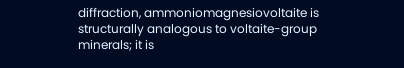diffraction, ammoniomagnesiovoltaite is structurally analogous to voltaite-group minerals; it is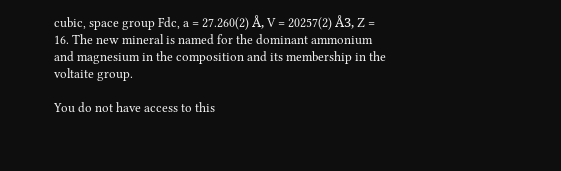cubic, space group Fdc, a = 27.260(2) Å, V = 20257(2) Å3, Z = 16. The new mineral is named for the dominant ammonium and magnesium in the composition and its membership in the voltaite group.

You do not have access to this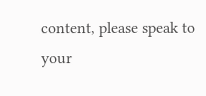content, please speak to your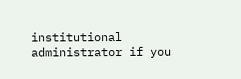institutional administrator if you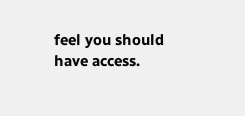feel you should have access.